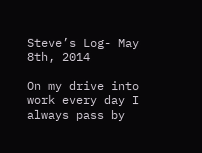Steve’s Log- May 8th, 2014

On my drive into work every day I always pass by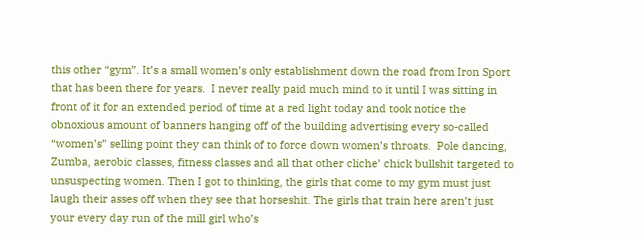this other “gym”. It’s a small women’s only establishment down the road from Iron Sport that has been there for years.  I never really paid much mind to it until I was sitting in front of it for an extended period of time at a red light today and took notice the obnoxious amount of banners hanging off of the building advertising every so-called “women’s” selling point they can think of to force down women’s throats.  Pole dancing, Zumba, aerobic classes, fitness classes and all that other cliche’ chick bullshit targeted to unsuspecting women. Then I got to thinking, the girls that come to my gym must just laugh their asses off when they see that horseshit. The girls that train here aren’t just your every day run of the mill girl who’s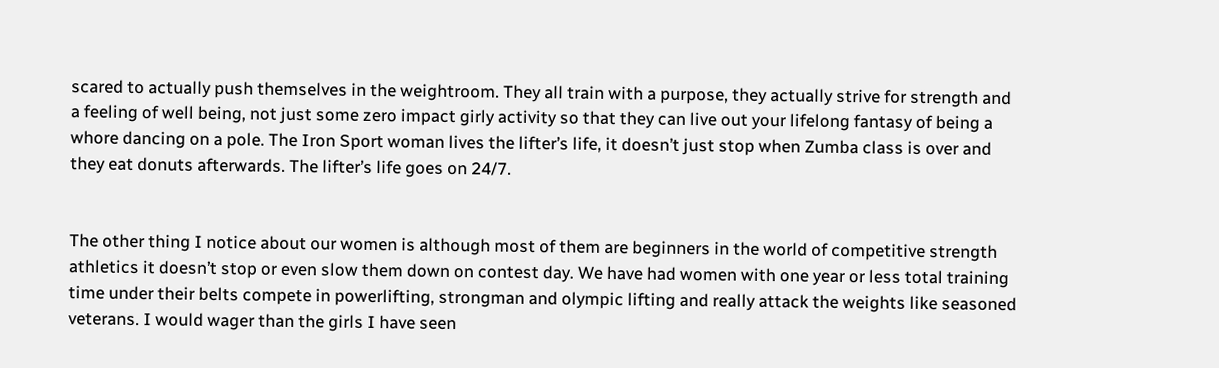scared to actually push themselves in the weightroom. They all train with a purpose, they actually strive for strength and a feeling of well being, not just some zero impact girly activity so that they can live out your lifelong fantasy of being a whore dancing on a pole. The Iron Sport woman lives the lifter’s life, it doesn’t just stop when Zumba class is over and they eat donuts afterwards. The lifter’s life goes on 24/7.


The other thing I notice about our women is although most of them are beginners in the world of competitive strength athletics it doesn’t stop or even slow them down on contest day. We have had women with one year or less total training time under their belts compete in powerlifting, strongman and olympic lifting and really attack the weights like seasoned veterans. I would wager than the girls I have seen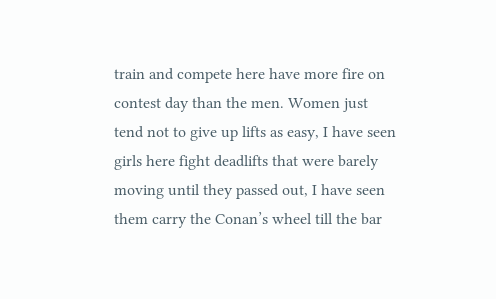train and compete here have more fire on contest day than the men. Women just tend not to give up lifts as easy, I have seen girls here fight deadlifts that were barely moving until they passed out, I have seen them carry the Conan’s wheel till the bar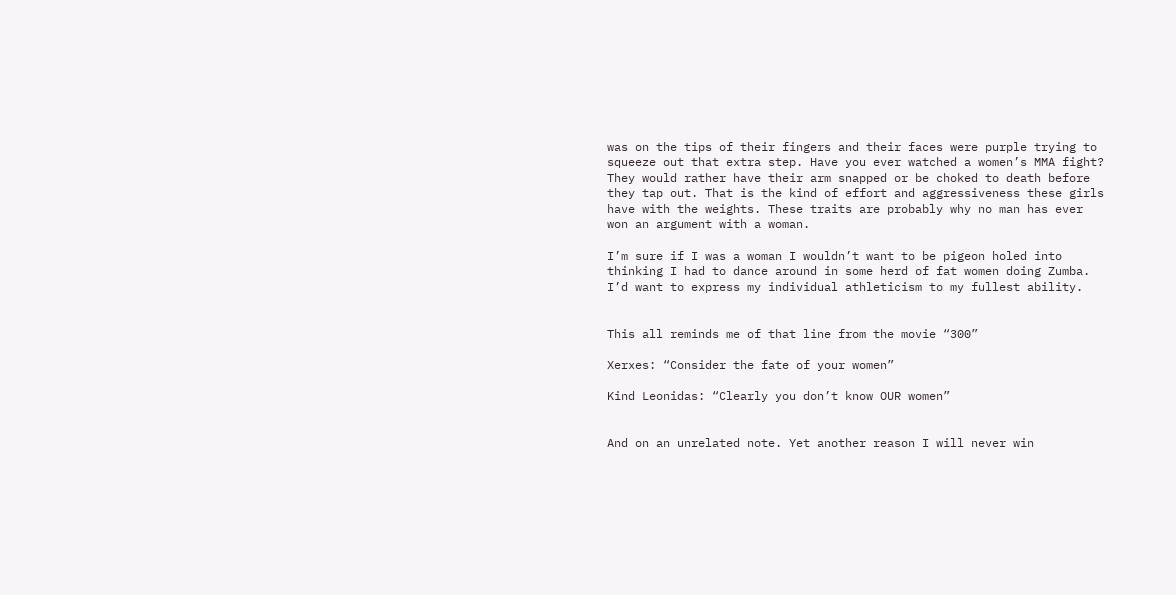was on the tips of their fingers and their faces were purple trying to squeeze out that extra step. Have you ever watched a women’s MMA fight? They would rather have their arm snapped or be choked to death before they tap out. That is the kind of effort and aggressiveness these girls have with the weights. These traits are probably why no man has ever won an argument with a woman.

I’m sure if I was a woman I wouldn’t want to be pigeon holed into thinking I had to dance around in some herd of fat women doing Zumba. I’d want to express my individual athleticism to my fullest ability.


This all reminds me of that line from the movie “300”

Xerxes: “Consider the fate of your women”

Kind Leonidas: “Clearly you don’t know OUR women”


And on an unrelated note. Yet another reason I will never win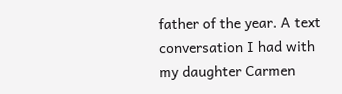father of the year. A text conversation I had with my daughter Carmen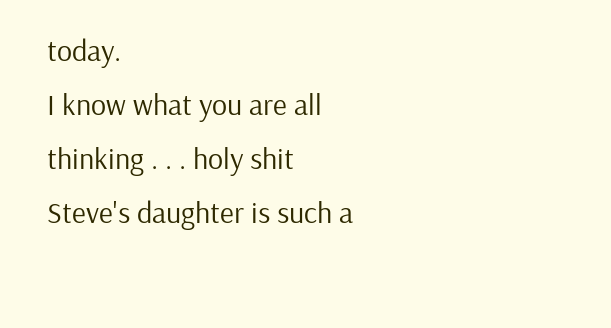today.
I know what you are all thinking . . . holy shit Steve's daughter is such a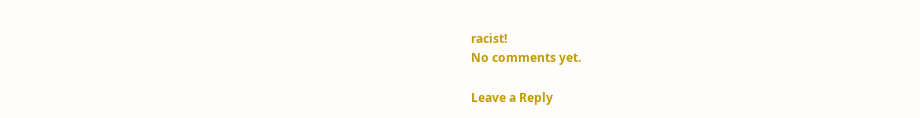racist!
No comments yet.

Leave a Reply